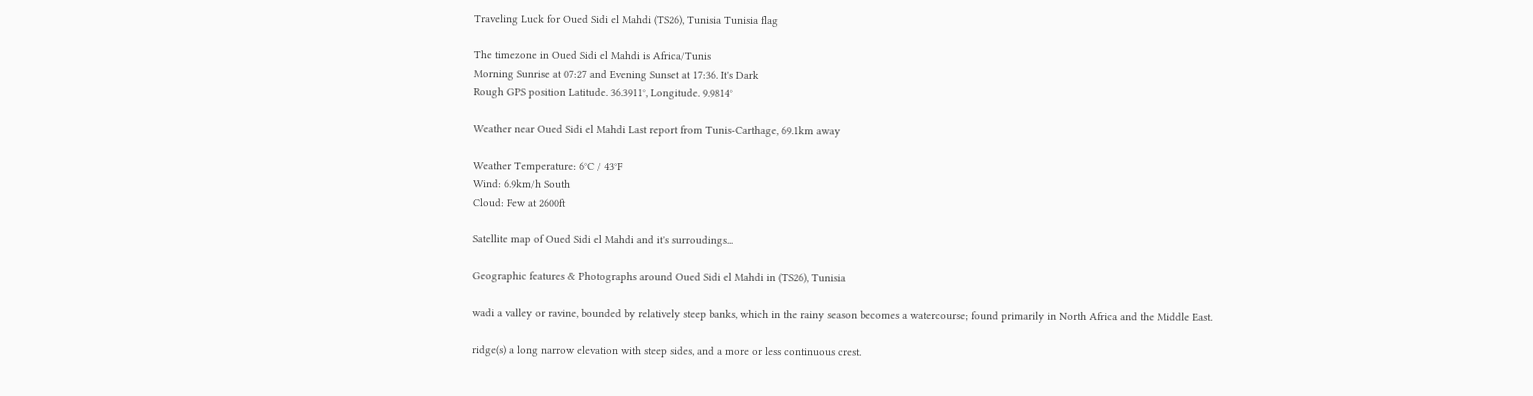Traveling Luck for Oued Sidi el Mahdi (TS26), Tunisia Tunisia flag

The timezone in Oued Sidi el Mahdi is Africa/Tunis
Morning Sunrise at 07:27 and Evening Sunset at 17:36. It's Dark
Rough GPS position Latitude. 36.3911°, Longitude. 9.9814°

Weather near Oued Sidi el Mahdi Last report from Tunis-Carthage, 69.1km away

Weather Temperature: 6°C / 43°F
Wind: 6.9km/h South
Cloud: Few at 2600ft

Satellite map of Oued Sidi el Mahdi and it's surroudings...

Geographic features & Photographs around Oued Sidi el Mahdi in (TS26), Tunisia

wadi a valley or ravine, bounded by relatively steep banks, which in the rainy season becomes a watercourse; found primarily in North Africa and the Middle East.

ridge(s) a long narrow elevation with steep sides, and a more or less continuous crest.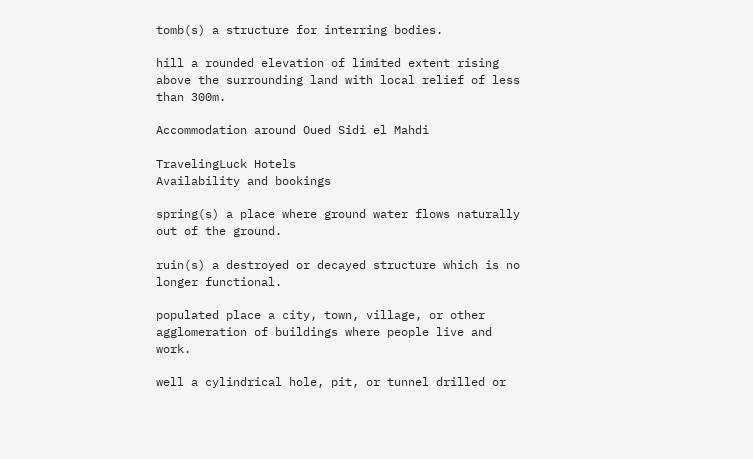tomb(s) a structure for interring bodies.

hill a rounded elevation of limited extent rising above the surrounding land with local relief of less than 300m.

Accommodation around Oued Sidi el Mahdi

TravelingLuck Hotels
Availability and bookings

spring(s) a place where ground water flows naturally out of the ground.

ruin(s) a destroyed or decayed structure which is no longer functional.

populated place a city, town, village, or other agglomeration of buildings where people live and work.

well a cylindrical hole, pit, or tunnel drilled or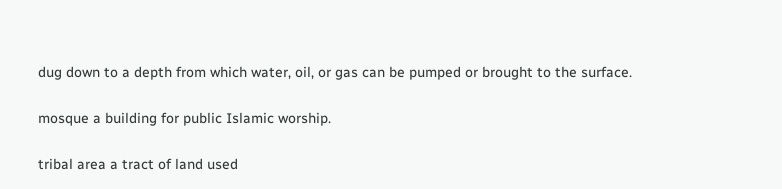dug down to a depth from which water, oil, or gas can be pumped or brought to the surface.

mosque a building for public Islamic worship.

tribal area a tract of land used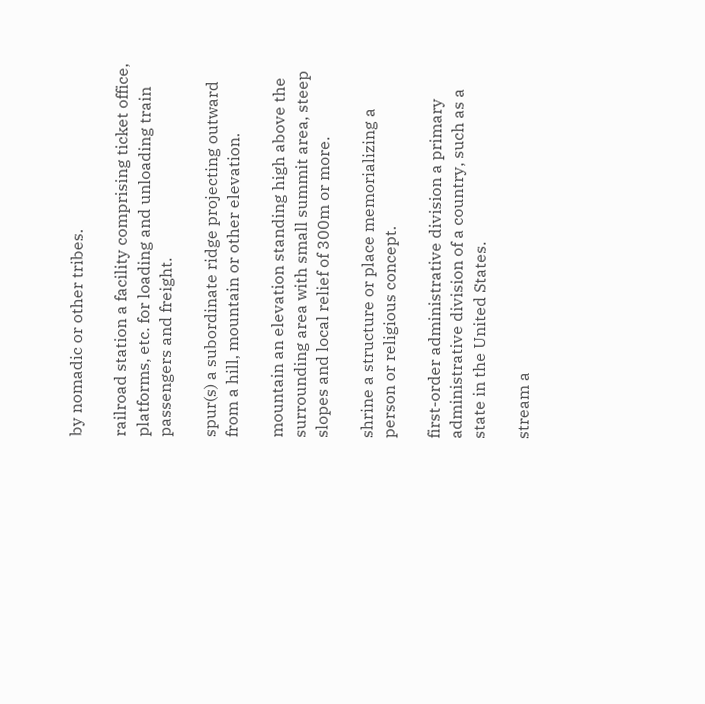by nomadic or other tribes.

railroad station a facility comprising ticket office, platforms, etc. for loading and unloading train passengers and freight.

spur(s) a subordinate ridge projecting outward from a hill, mountain or other elevation.

mountain an elevation standing high above the surrounding area with small summit area, steep slopes and local relief of 300m or more.

shrine a structure or place memorializing a person or religious concept.

first-order administrative division a primary administrative division of a country, such as a state in the United States.

stream a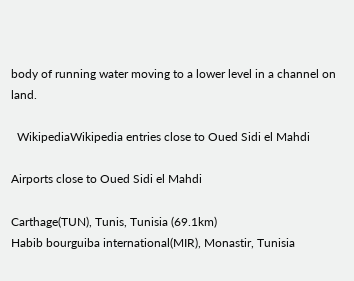body of running water moving to a lower level in a channel on land.

  WikipediaWikipedia entries close to Oued Sidi el Mahdi

Airports close to Oued Sidi el Mahdi

Carthage(TUN), Tunis, Tunisia (69.1km)
Habib bourguiba international(MIR), Monastir, Tunisia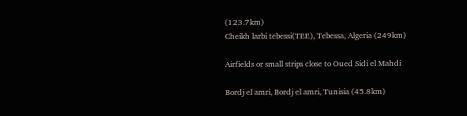(123.7km)
Cheikh larbi tebessi(TEE), Tebessa, Algeria (249km)

Airfields or small strips close to Oued Sidi el Mahdi

Bordj el amri, Bordj el amri, Tunisia (45.8km)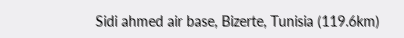Sidi ahmed air base, Bizerte, Tunisia (119.6km)